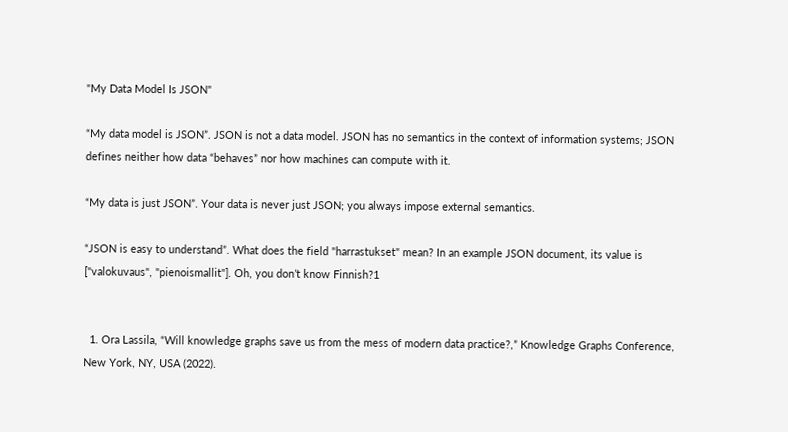"My Data Model Is JSON"

“My data model is JSON”. JSON is not a data model. JSON has no semantics in the context of information systems; JSON defines neither how data “behaves” nor how machines can compute with it.

“My data is just JSON”. Your data is never just JSON; you always impose external semantics.

“JSON is easy to understand”. What does the field "harrastukset" mean? In an example JSON document, its value is ["valokuvaus", "pienoismallit"]. Oh, you don’t know Finnish?1


  1. Ora Lassila, “Will knowledge graphs save us from the mess of modern data practice?,” Knowledge Graphs Conference, New York, NY, USA (2022).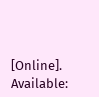[Online]. Available: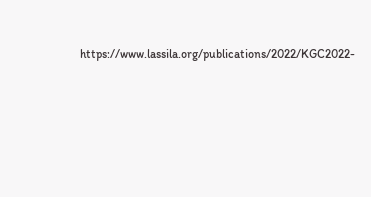https://www.lassila.org/publications/2022/KGC2022-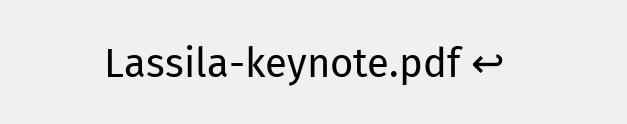Lassila-keynote.pdf ↩